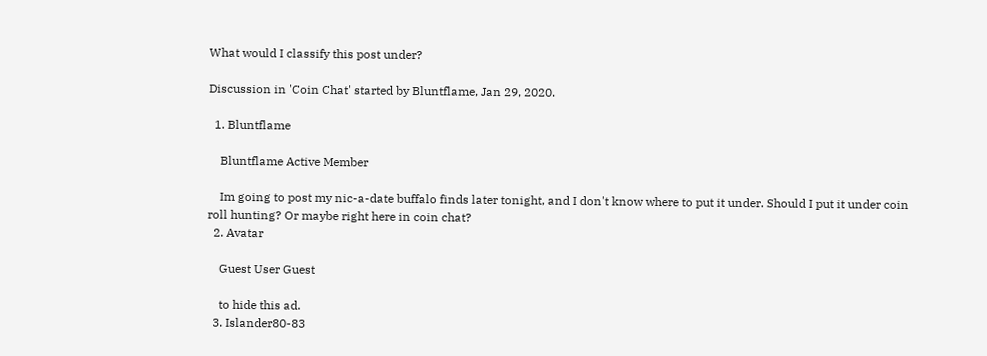What would I classify this post under?

Discussion in 'Coin Chat' started by Bluntflame, Jan 29, 2020.

  1. Bluntflame

    Bluntflame Active Member

    Im going to post my nic-a-date buffalo finds later tonight, and I don't know where to put it under. Should I put it under coin roll hunting? Or maybe right here in coin chat?
  2. Avatar

    Guest User Guest

    to hide this ad.
  3. Islander80-83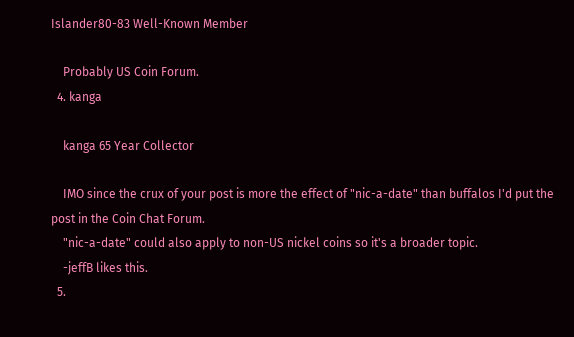Islander80-83 Well-Known Member

    Probably US Coin Forum.
  4. kanga

    kanga 65 Year Collector

    IMO since the crux of your post is more the effect of "nic-a-date" than buffalos I'd put the post in the Coin Chat Forum.
    "nic-a-date" could also apply to non-US nickel coins so it's a broader topic.
    -jeffB likes this.
  5.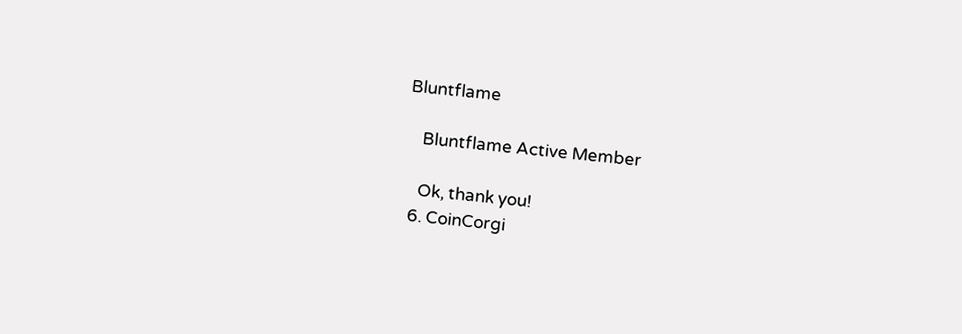Bluntflame

    Bluntflame Active Member

    Ok, thank you!
  6. CoinCorgi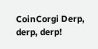CoinCorgi Derp, derp, derp!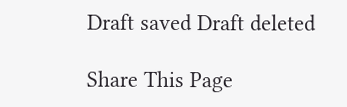Draft saved Draft deleted

Share This Page